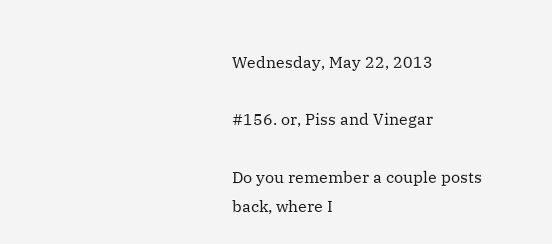Wednesday, May 22, 2013

#156. or, Piss and Vinegar

Do you remember a couple posts back, where I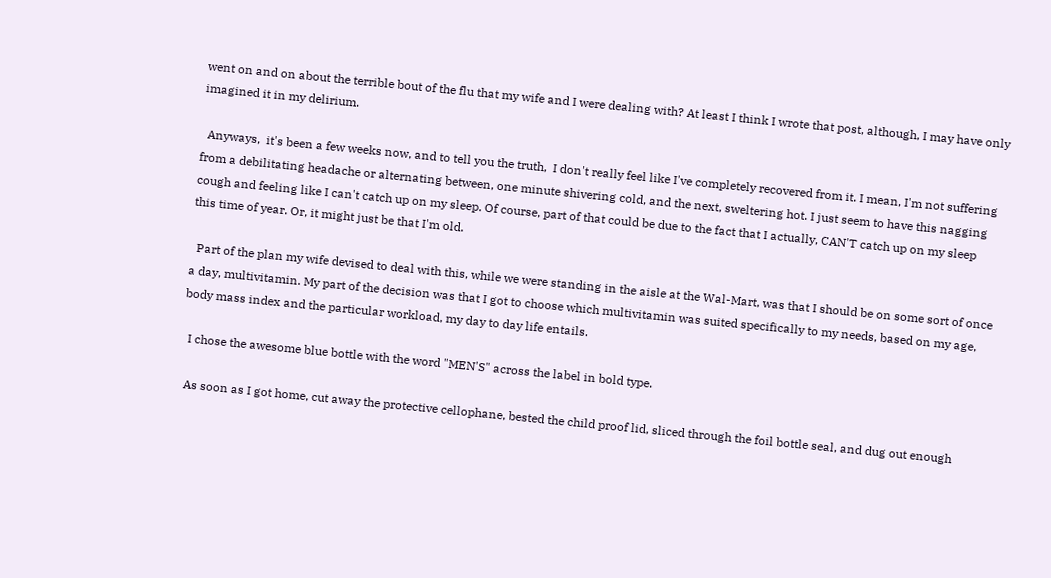went on and on about the terrible bout of the flu that my wife and I were dealing with? At least I think I wrote that post, although, I may have only imagined it in my delirium.

  Anyways,  it's been a few weeks now, and to tell you the truth,  I don't really feel like I've completely recovered from it. I mean, I'm not suffering from a debilitating headache or alternating between, one minute shivering cold, and the next, sweltering hot. I just seem to have this nagging cough and feeling like I can't catch up on my sleep. Of course, part of that could be due to the fact that I actually, CAN'T catch up on my sleep this time of year. Or, it might just be that I'm old.

  Part of the plan my wife devised to deal with this, while we were standing in the aisle at the Wal-Mart, was that I should be on some sort of once a day, multivitamin. My part of the decision was that I got to choose which multivitamin was suited specifically to my needs, based on my age, body mass index and the particular workload, my day to day life entails.

  I chose the awesome blue bottle with the word "MEN'S" across the label in bold type.

  As soon as I got home, cut away the protective cellophane, bested the child proof lid, sliced through the foil bottle seal, and dug out enough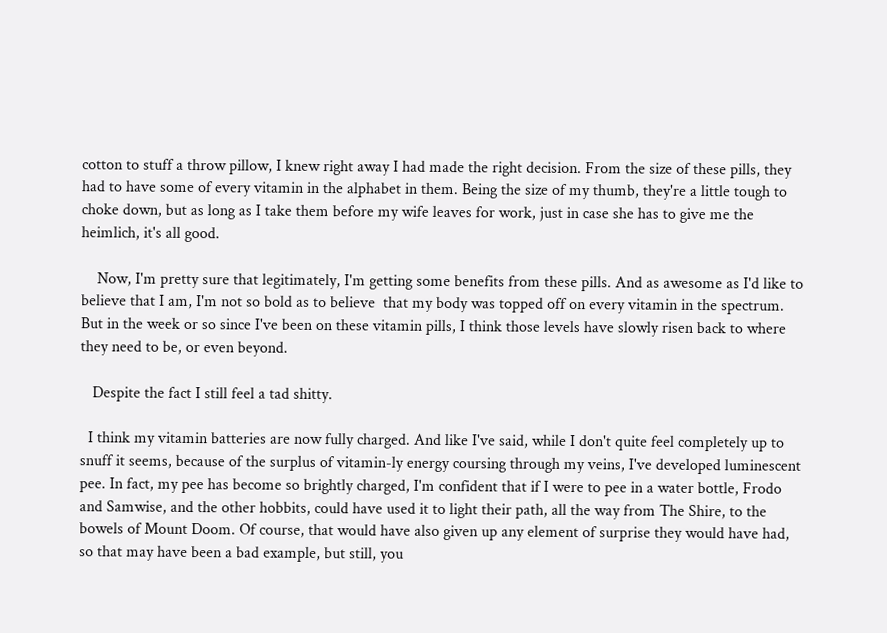cotton to stuff a throw pillow, I knew right away I had made the right decision. From the size of these pills, they had to have some of every vitamin in the alphabet in them. Being the size of my thumb, they're a little tough to choke down, but as long as I take them before my wife leaves for work, just in case she has to give me the heimlich, it's all good.

    Now, I'm pretty sure that legitimately, I'm getting some benefits from these pills. And as awesome as I'd like to believe that I am, I'm not so bold as to believe  that my body was topped off on every vitamin in the spectrum. But in the week or so since I've been on these vitamin pills, I think those levels have slowly risen back to where they need to be, or even beyond.

   Despite the fact I still feel a tad shitty.

  I think my vitamin batteries are now fully charged. And like I've said, while I don't quite feel completely up to snuff it seems, because of the surplus of vitamin-ly energy coursing through my veins, I've developed luminescent pee. In fact, my pee has become so brightly charged, I'm confident that if I were to pee in a water bottle, Frodo and Samwise, and the other hobbits, could have used it to light their path, all the way from The Shire, to the bowels of Mount Doom. Of course, that would have also given up any element of surprise they would have had, so that may have been a bad example, but still, you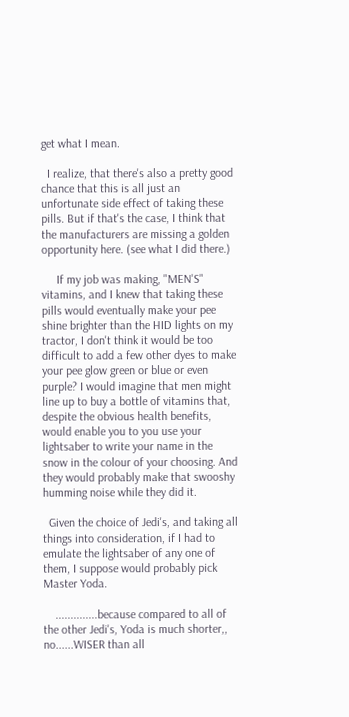get what I mean.

  I realize, that there's also a pretty good chance that this is all just an unfortunate side effect of taking these pills. But if that's the case, I think that the manufacturers are missing a golden opportunity here. (see what I did there.)

     If my job was making, "MEN'S" vitamins, and I knew that taking these pills would eventually make your pee shine brighter than the HID lights on my tractor, I don't think it would be too difficult to add a few other dyes to make your pee glow green or blue or even purple? I would imagine that men might line up to buy a bottle of vitamins that, despite the obvious health benefits, would enable you to you use your lightsaber to write your name in the snow in the colour of your choosing. And they would probably make that swooshy humming noise while they did it.

  Given the choice of Jedi's, and taking all things into consideration, if I had to emulate the lightsaber of any one of them, I suppose would probably pick Master Yoda.

    ..............because compared to all of the other Jedi's, Yoda is much shorter,, no......WISER than all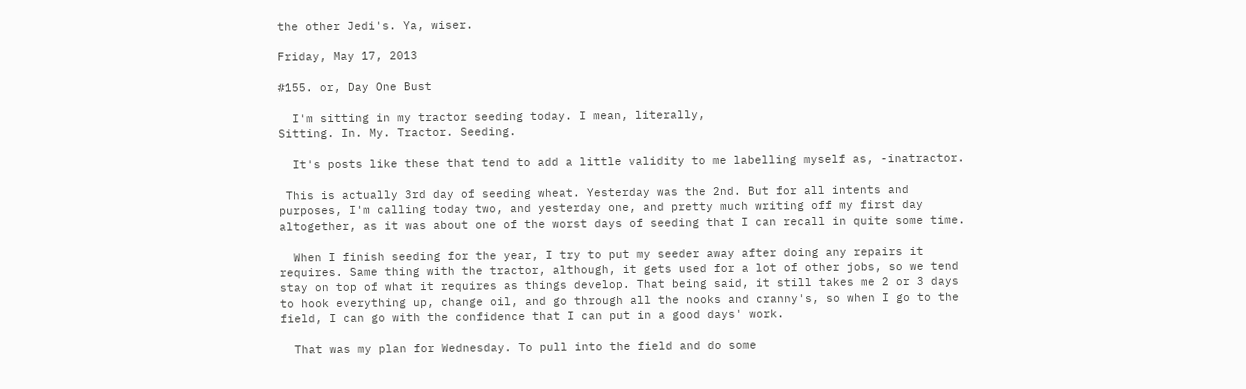the other Jedi's. Ya, wiser.

Friday, May 17, 2013

#155. or, Day One Bust

  I'm sitting in my tractor seeding today. I mean, literally,
Sitting. In. My. Tractor. Seeding.

  It's posts like these that tend to add a little validity to me labelling myself as, -inatractor.

 This is actually 3rd day of seeding wheat. Yesterday was the 2nd. But for all intents and purposes, I'm calling today two, and yesterday one, and pretty much writing off my first day altogether, as it was about one of the worst days of seeding that I can recall in quite some time.

  When I finish seeding for the year, I try to put my seeder away after doing any repairs it requires. Same thing with the tractor, although, it gets used for a lot of other jobs, so we tend stay on top of what it requires as things develop. That being said, it still takes me 2 or 3 days to hook everything up, change oil, and go through all the nooks and cranny's, so when I go to the field, I can go with the confidence that I can put in a good days' work.

  That was my plan for Wednesday. To pull into the field and do some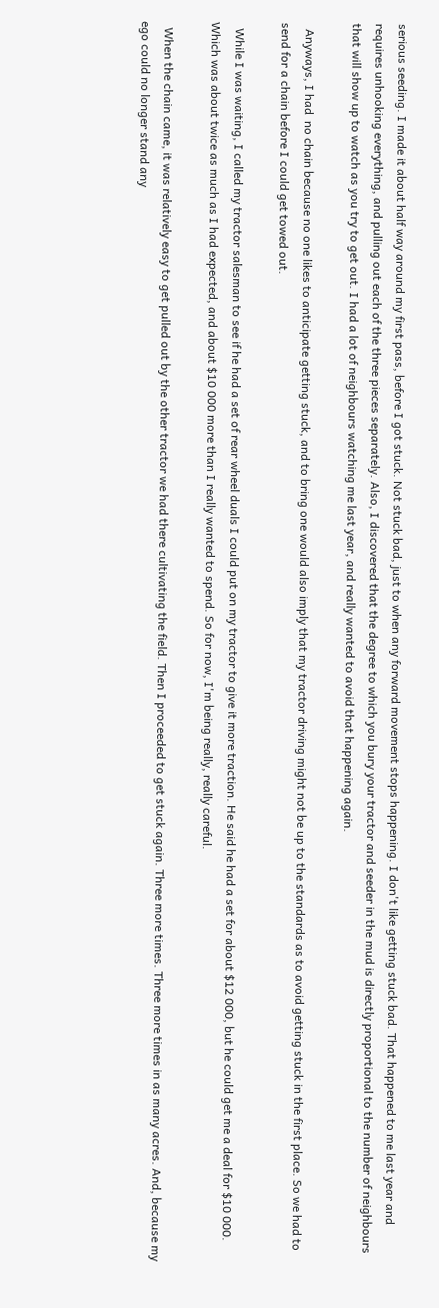serious seeding. I made it about half way around my first pass, before I got stuck. Not stuck bad, just to when any forward movement stops happening. I don't like getting stuck bad. That happened to me last year and requires unhooking everything, and pulling out each of the three pieces separately. Also, I discovered that the degree to which you bury your tractor and seeder in the mud is directly proportional to the number of neighbours that will show up to watch as you try to get out. I had a lot of neighbours watching me last year, and really wanted to avoid that happening again.

  Anyways, I had  no chain because no one likes to anticipate getting stuck, and to bring one would also imply that my tractor driving might not be up to the standards as to avoid getting stuck in the first place. So we had to send for a chain before I could get towed out.

  While I was waiting, I called my tractor salesman to see if he had a set of rear wheel duals I could put on my tractor to give it more traction. He said he had a set for about $12 000, but he could get me a deal for $10 000. Which was about twice as much as I had expected, and about $10 000 more than I really wanted to spend. So for now, I'm being really, really careful.

  When the chain came, it was relatively easy to get pulled out by the other tractor we had there cultivating the field. Then I proceeded to get stuck again. Three more times. Three more times in as many acres. And, because my ego could no longer stand any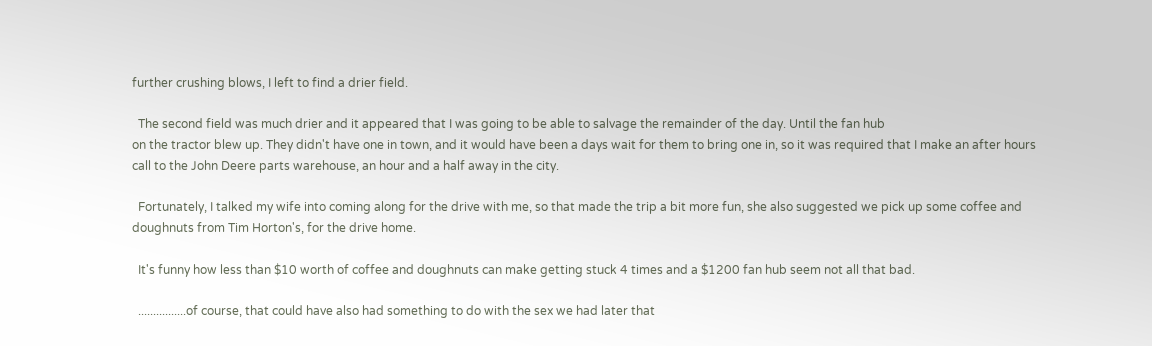further crushing blows, I left to find a drier field.

  The second field was much drier and it appeared that I was going to be able to salvage the remainder of the day. Until the fan hub
on the tractor blew up. They didn't have one in town, and it would have been a days wait for them to bring one in, so it was required that I make an after hours call to the John Deere parts warehouse, an hour and a half away in the city.

  Fortunately, I talked my wife into coming along for the drive with me, so that made the trip a bit more fun, she also suggested we pick up some coffee and doughnuts from Tim Horton's, for the drive home.

  It's funny how less than $10 worth of coffee and doughnuts can make getting stuck 4 times and a $1200 fan hub seem not all that bad.

  ................of course, that could have also had something to do with the sex we had later that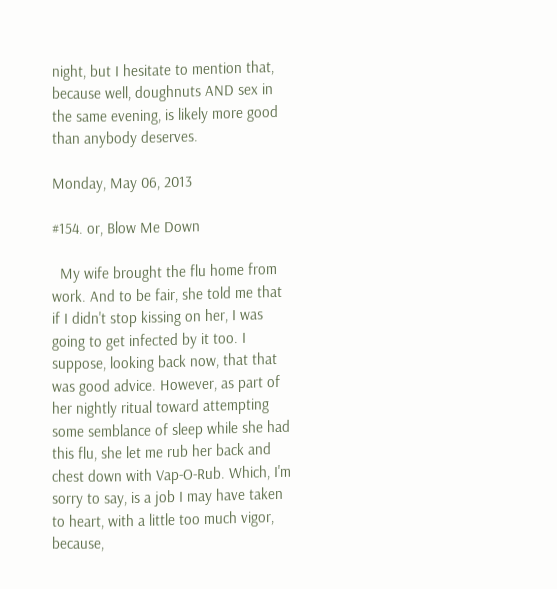night, but I hesitate to mention that, because well, doughnuts AND sex in the same evening, is likely more good than anybody deserves.

Monday, May 06, 2013

#154. or, Blow Me Down

  My wife brought the flu home from work. And to be fair, she told me that if I didn't stop kissing on her, I was going to get infected by it too. I suppose, looking back now, that that was good advice. However, as part of her nightly ritual toward attempting some semblance of sleep while she had this flu, she let me rub her back and chest down with Vap-O-Rub. Which, I'm sorry to say, is a job I may have taken to heart, with a little too much vigor, because,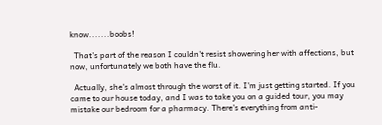know.......boobs!

  That's part of the reason I couldn't resist showering her with affections, but now, unfortunately we both have the flu.

  Actually, she's almost through the worst of it. I'm just getting started. If you came to our house today, and I was to take you on a guided tour, you may mistake our bedroom for a pharmacy. There's everything from anti-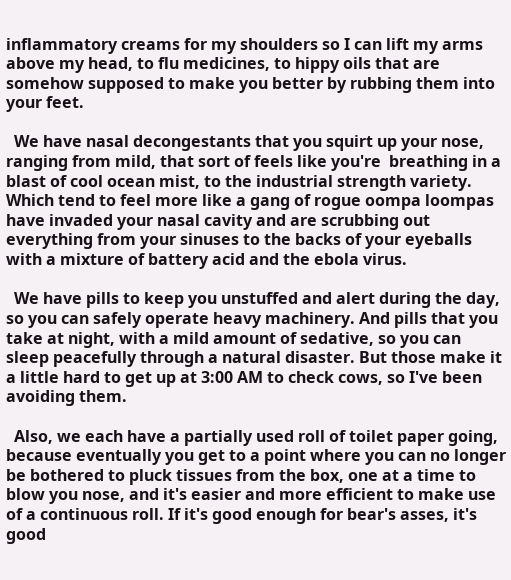inflammatory creams for my shoulders so I can lift my arms above my head, to flu medicines, to hippy oils that are somehow supposed to make you better by rubbing them into your feet.

  We have nasal decongestants that you squirt up your nose, ranging from mild, that sort of feels like you're  breathing in a blast of cool ocean mist, to the industrial strength variety. Which tend to feel more like a gang of rogue oompa loompas have invaded your nasal cavity and are scrubbing out everything from your sinuses to the backs of your eyeballs with a mixture of battery acid and the ebola virus.

  We have pills to keep you unstuffed and alert during the day, so you can safely operate heavy machinery. And pills that you take at night, with a mild amount of sedative, so you can sleep peacefully through a natural disaster. But those make it a little hard to get up at 3:00 AM to check cows, so I've been avoiding them.

  Also, we each have a partially used roll of toilet paper going, because eventually you get to a point where you can no longer be bothered to pluck tissues from the box, one at a time to blow you nose, and it's easier and more efficient to make use of a continuous roll. If it's good enough for bear's asses, it's good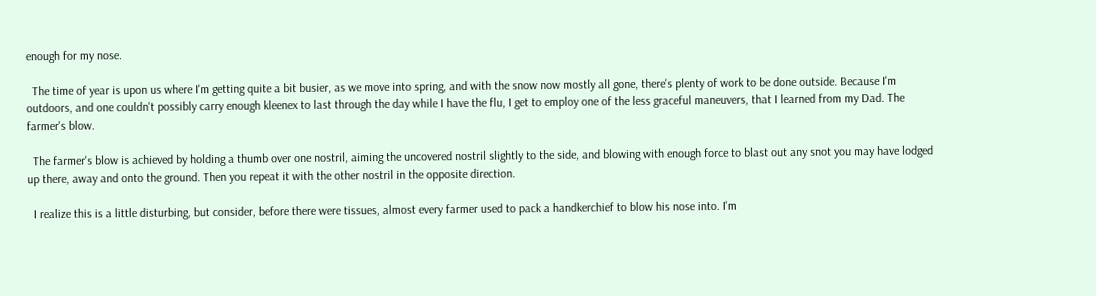enough for my nose.

  The time of year is upon us where I'm getting quite a bit busier, as we move into spring, and with the snow now mostly all gone, there's plenty of work to be done outside. Because I'm outdoors, and one couldn't possibly carry enough kleenex to last through the day while I have the flu, I get to employ one of the less graceful maneuvers, that I learned from my Dad. The farmer's blow.

  The farmer's blow is achieved by holding a thumb over one nostril, aiming the uncovered nostril slightly to the side, and blowing with enough force to blast out any snot you may have lodged up there, away and onto the ground. Then you repeat it with the other nostril in the opposite direction.

  I realize this is a little disturbing, but consider, before there were tissues, almost every farmer used to pack a handkerchief to blow his nose into. I'm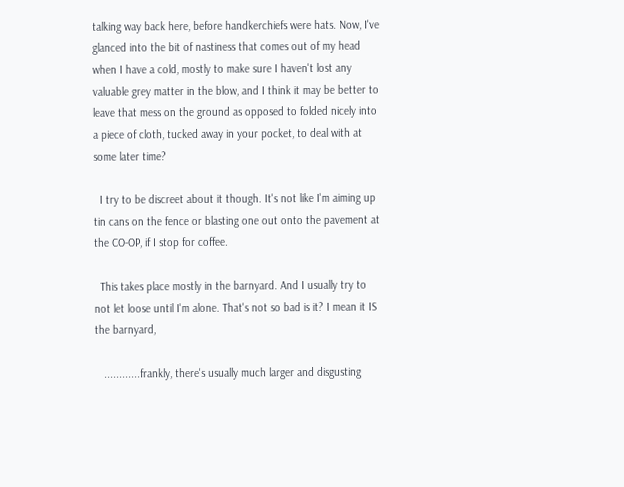talking way back here, before handkerchiefs were hats. Now, I've glanced into the bit of nastiness that comes out of my head when I have a cold, mostly to make sure I haven't lost any valuable grey matter in the blow, and I think it may be better to leave that mess on the ground as opposed to folded nicely into a piece of cloth, tucked away in your pocket, to deal with at some later time?

  I try to be discreet about it though. It's not like I'm aiming up tin cans on the fence or blasting one out onto the pavement at the CO-OP, if I stop for coffee.

  This takes place mostly in the barnyard. And I usually try to not let loose until I'm alone. That's not so bad is it? I mean it IS the barnyard,

   ............frankly, there's usually much larger and disgusting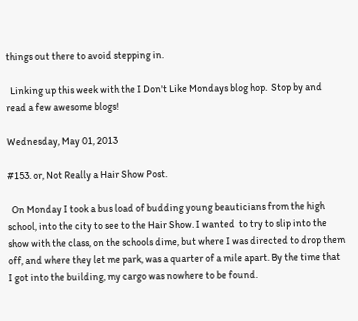things out there to avoid stepping in.

  Linking up this week with the I Don't Like Mondays blog hop.  Stop by and read a few awesome blogs!

Wednesday, May 01, 2013

#153. or, Not Really a Hair Show Post.

  On Monday I took a bus load of budding young beauticians from the high school, into the city to see to the Hair Show. I wanted  to try to slip into the show with the class, on the schools dime, but where I was directed to drop them off, and where they let me park, was a quarter of a mile apart. By the time that I got into the building, my cargo was nowhere to be found.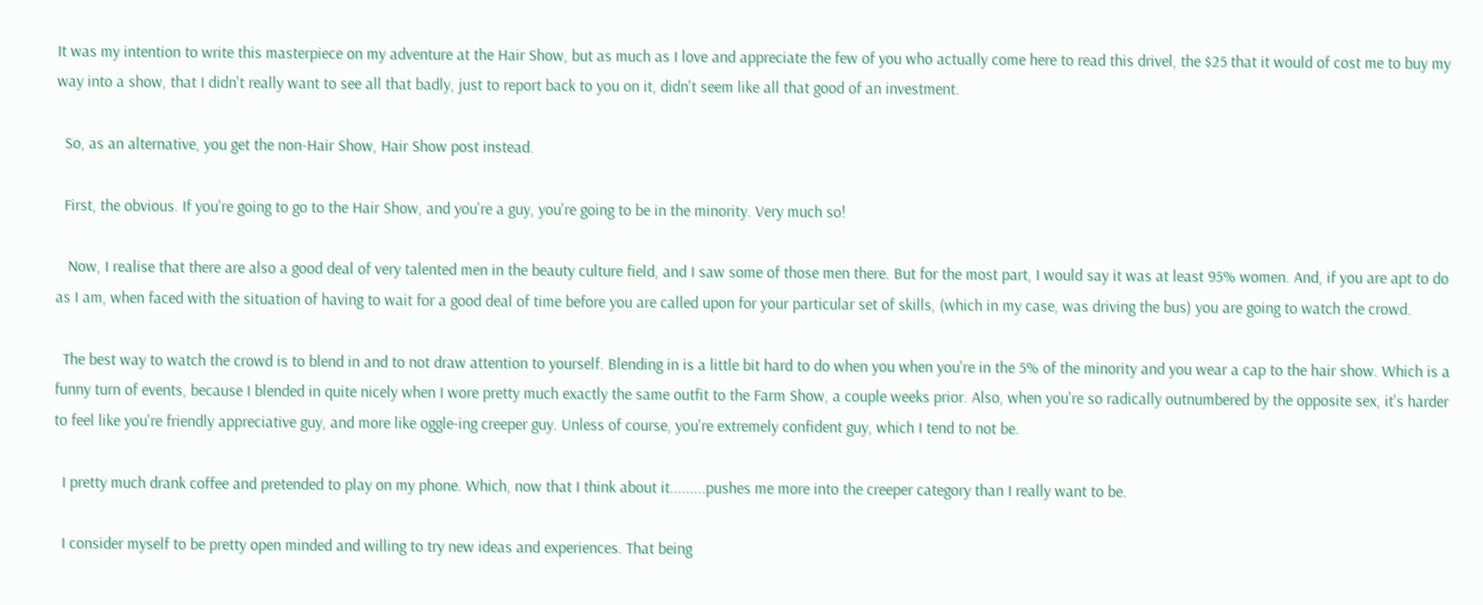It was my intention to write this masterpiece on my adventure at the Hair Show, but as much as I love and appreciate the few of you who actually come here to read this drivel, the $25 that it would of cost me to buy my way into a show, that I didn't really want to see all that badly, just to report back to you on it, didn't seem like all that good of an investment.

  So, as an alternative, you get the non-Hair Show, Hair Show post instead.

  First, the obvious. If you're going to go to the Hair Show, and you're a guy, you're going to be in the minority. Very much so!

   Now, I realise that there are also a good deal of very talented men in the beauty culture field, and I saw some of those men there. But for the most part, I would say it was at least 95% women. And, if you are apt to do as I am, when faced with the situation of having to wait for a good deal of time before you are called upon for your particular set of skills, (which in my case, was driving the bus) you are going to watch the crowd.

  The best way to watch the crowd is to blend in and to not draw attention to yourself. Blending in is a little bit hard to do when you when you're in the 5% of the minority and you wear a cap to the hair show. Which is a funny turn of events, because I blended in quite nicely when I wore pretty much exactly the same outfit to the Farm Show, a couple weeks prior. Also, when you're so radically outnumbered by the opposite sex, it's harder to feel like you're friendly appreciative guy, and more like oggle-ing creeper guy. Unless of course, you're extremely confident guy, which I tend to not be.

  I pretty much drank coffee and pretended to play on my phone. Which, now that I think about it.........pushes me more into the creeper category than I really want to be.

  I consider myself to be pretty open minded and willing to try new ideas and experiences. That being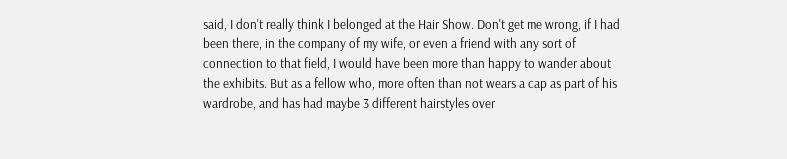said, I don't really think I belonged at the Hair Show. Don't get me wrong, if I had been there, in the company of my wife, or even a friend with any sort of connection to that field, I would have been more than happy to wander about the exhibits. But as a fellow who, more often than not wears a cap as part of his wardrobe, and has had maybe 3 different hairstyles over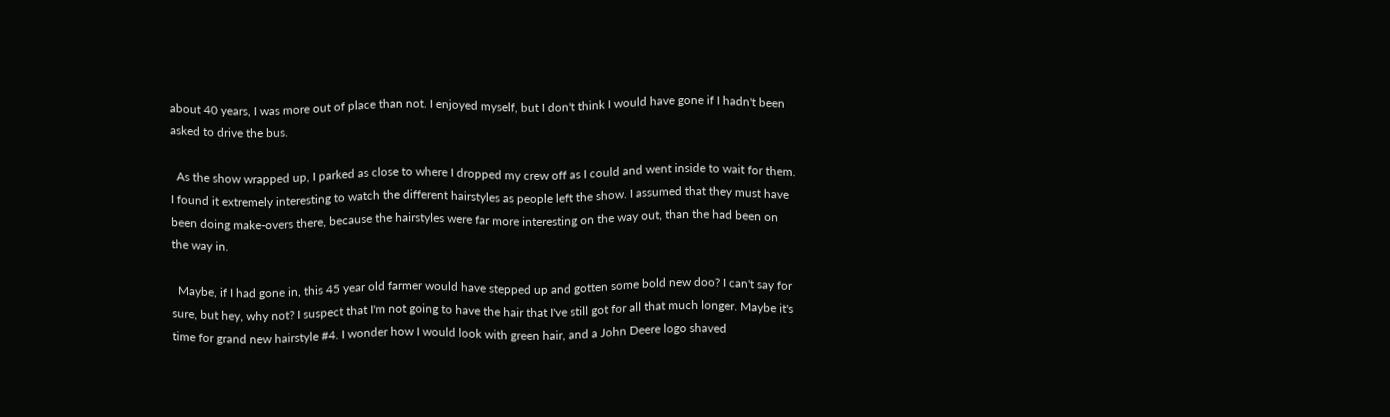about 40 years, I was more out of place than not. I enjoyed myself, but I don't think I would have gone if I hadn't been asked to drive the bus.

  As the show wrapped up, I parked as close to where I dropped my crew off as I could and went inside to wait for them. I found it extremely interesting to watch the different hairstyles as people left the show. I assumed that they must have been doing make-overs there, because the hairstyles were far more interesting on the way out, than the had been on the way in.

  Maybe, if I had gone in, this 45 year old farmer would have stepped up and gotten some bold new doo? I can't say for sure, but hey, why not? I suspect that I'm not going to have the hair that I've still got for all that much longer. Maybe it's time for grand new hairstyle #4. I wonder how I would look with green hair, and a John Deere logo shaved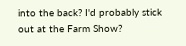into the back? I'd probably stick out at the Farm Show?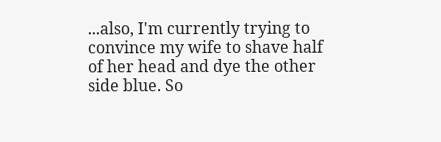...also, I'm currently trying to convince my wife to shave half of her head and dye the other side blue. So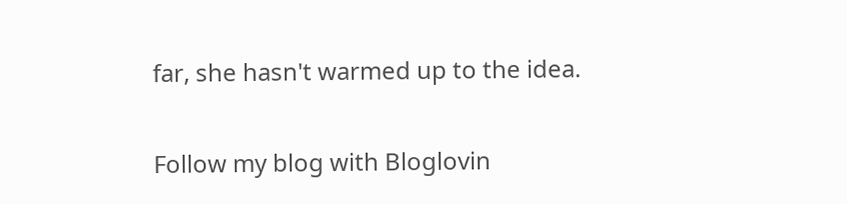far, she hasn't warmed up to the idea.

Follow my blog with Bloglovin